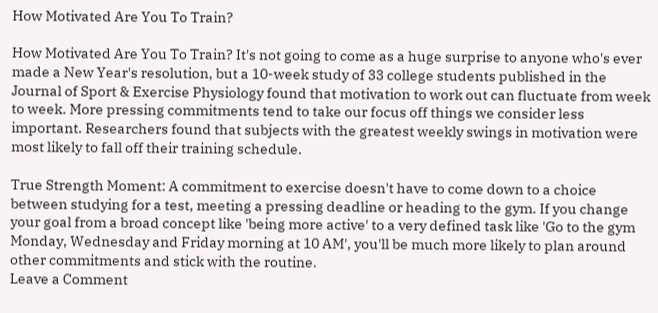How Motivated Are You To Train?

How Motivated Are You To Train? It's not going to come as a huge surprise to anyone who's ever made a New Year's resolution, but a 10-week study of 33 college students published in the Journal of Sport & Exercise Physiology found that motivation to work out can fluctuate from week to week. More pressing commitments tend to take our focus off things we consider less important. Researchers found that subjects with the greatest weekly swings in motivation were most likely to fall off their training schedule.

True Strength Moment: A commitment to exercise doesn't have to come down to a choice between studying for a test, meeting a pressing deadline or heading to the gym. If you change your goal from a broad concept like 'being more active' to a very defined task like 'Go to the gym Monday, Wednesday and Friday morning at 10 AM', you'll be much more likely to plan around other commitments and stick with the routine.
Leave a Comment